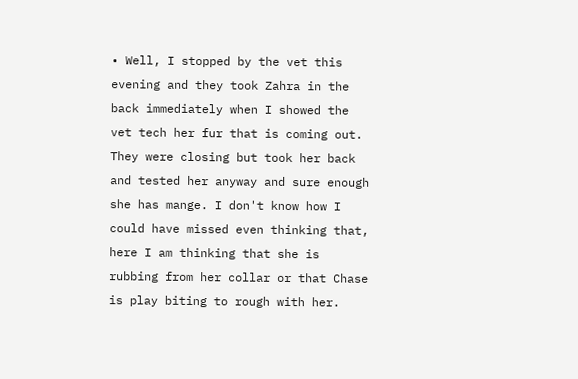• Well, I stopped by the vet this evening and they took Zahra in the back immediately when I showed the vet tech her fur that is coming out. They were closing but took her back and tested her anyway and sure enough she has mange. I don't know how I could have missed even thinking that, here I am thinking that she is rubbing from her collar or that Chase is play biting to rough with her.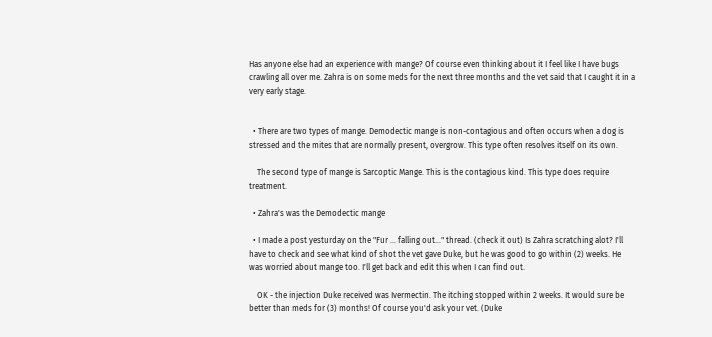Has anyone else had an experience with mange? Of course even thinking about it I feel like I have bugs crawling all over me. Zahra is on some meds for the next three months and the vet said that I caught it in a very early stage.


  • There are two types of mange. Demodectic mange is non-contagious and often occurs when a dog is stressed and the mites that are normally present, overgrow. This type often resolves itself on its own.

    The second type of mange is Sarcoptic Mange. This is the contagious kind. This type does require treatment.

  • Zahra's was the Demodectic mange

  • I made a post yesturday on the "Fur … falling out..." thread. (check it out) Is Zahra scratching alot? I'll have to check and see what kind of shot the vet gave Duke, but he was good to go within (2) weeks. He was worried about mange too. I'll get back and edit this when I can find out.

    OK - the injection Duke received was Ivermectin. The itching stopped within 2 weeks. It would sure be better than meds for (3) months! Of course you'd ask your vet. (Duke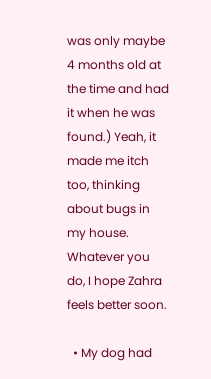was only maybe 4 months old at the time and had it when he was found.) Yeah, it made me itch too, thinking about bugs in my house. Whatever you do, I hope Zahra feels better soon.

  • My dog had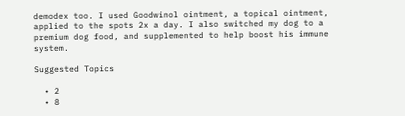demodex too. I used Goodwinol ointment, a topical ointment, applied to the spots 2x a day. I also switched my dog to a premium dog food, and supplemented to help boost his immune system.

Suggested Topics

  • 2
  • 8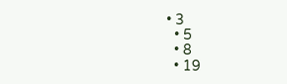• 3
  • 5
  • 8
  • 19